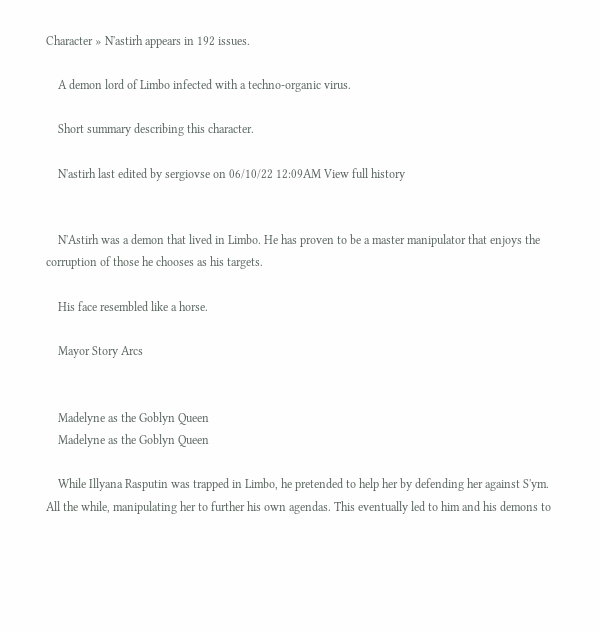Character » N'astirh appears in 192 issues.

    A demon lord of Limbo infected with a techno-organic virus.

    Short summary describing this character.

    N'astirh last edited by sergiovse on 06/10/22 12:09AM View full history


    N'Astirh was a demon that lived in Limbo. He has proven to be a master manipulator that enjoys the corruption of those he chooses as his targets.

    His face resembled like a horse.

    Mayor Story Arcs


    Madelyne as the Goblyn Queen
    Madelyne as the Goblyn Queen

    While Illyana Rasputin was trapped in Limbo, he pretended to help her by defending her against S'ym. All the while, manipulating her to further his own agendas. This eventually led to him and his demons to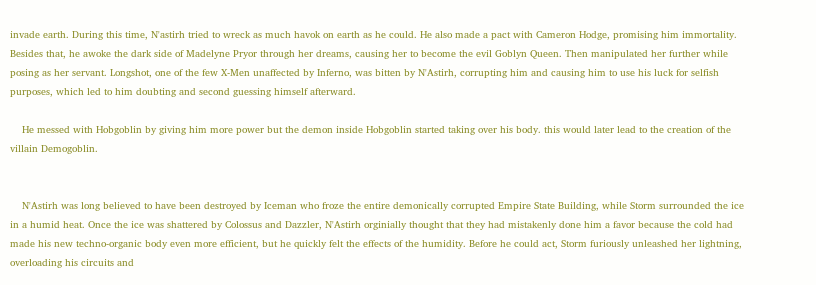invade earth. During this time, N'astirh tried to wreck as much havok on earth as he could. He also made a pact with Cameron Hodge, promising him immortality. Besides that, he awoke the dark side of Madelyne Pryor through her dreams, causing her to become the evil Goblyn Queen. Then manipulated her further while posing as her servant. Longshot, one of the few X-Men unaffected by Inferno, was bitten by N'Astirh, corrupting him and causing him to use his luck for selfish purposes, which led to him doubting and second guessing himself afterward.

    He messed with Hobgoblin by giving him more power but the demon inside Hobgoblin started taking over his body. this would later lead to the creation of the villain Demogoblin.


    N'Astirh was long believed to have been destroyed by Iceman who froze the entire demonically corrupted Empire State Building, while Storm surrounded the ice in a humid heat. Once the ice was shattered by Colossus and Dazzler, N'Astirh orginially thought that they had mistakenly done him a favor because the cold had made his new techno-organic body even more efficient, but he quickly felt the effects of the humidity. Before he could act, Storm furiously unleashed her lightning, overloading his circuits and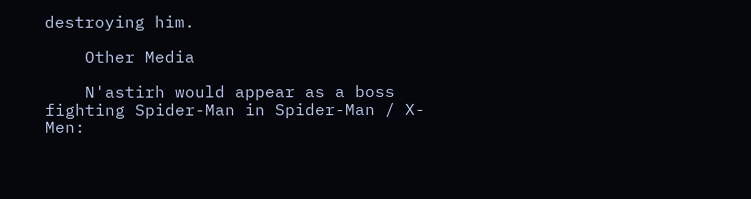destroying him.

    Other Media

    N'astirh would appear as a boss fighting Spider-Man in Spider-Man / X-Men: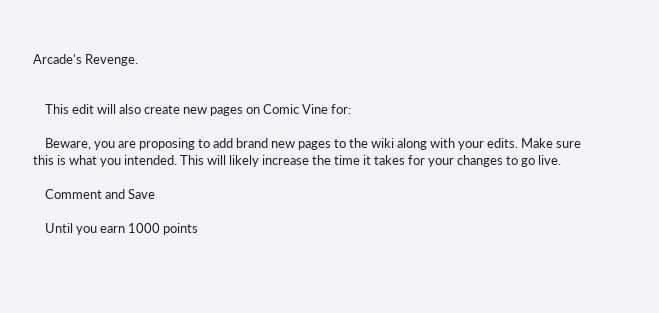Arcade's Revenge.


    This edit will also create new pages on Comic Vine for:

    Beware, you are proposing to add brand new pages to the wiki along with your edits. Make sure this is what you intended. This will likely increase the time it takes for your changes to go live.

    Comment and Save

    Until you earn 1000 points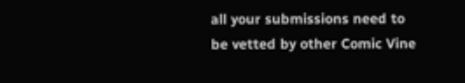all your submissions need to be vetted by other Comic Vine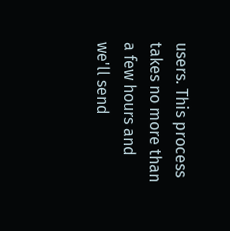users. This process takes no more than a few hours and we'll send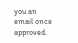you an email once approved.